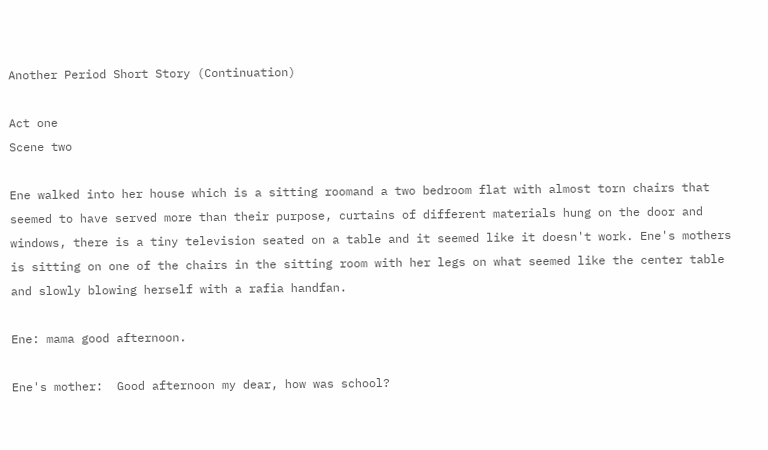Another Period Short Story (Continuation)

Act one
Scene two

Ene walked into her house which is a sitting roomand a two bedroom flat with almost torn chairs that seemed to have served more than their purpose, curtains of different materials hung on the door and windows, there is a tiny television seated on a table and it seemed like it doesn't work. Ene's mothers is sitting on one of the chairs in the sitting room with her legs on what seemed like the center table and slowly blowing herself with a rafia handfan.

Ene: mama good afternoon.

Ene's mother:  Good afternoon my dear, how was school?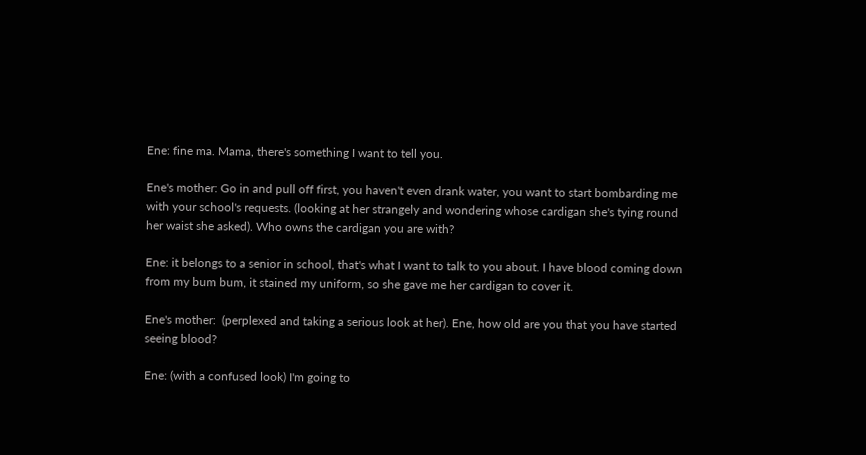Ene: fine ma. Mama, there's something I want to tell you.

Ene's mother: Go in and pull off first, you haven't even drank water, you want to start bombarding me with your school's requests. (looking at her strangely and wondering whose cardigan she's tying round her waist she asked). Who owns the cardigan you are with?

Ene: it belongs to a senior in school, that's what I want to talk to you about. I have blood coming down from my bum bum, it stained my uniform, so she gave me her cardigan to cover it.

Ene's mother:  (perplexed and taking a serious look at her). Ene, how old are you that you have started seeing blood?

Ene: (with a confused look) I'm going to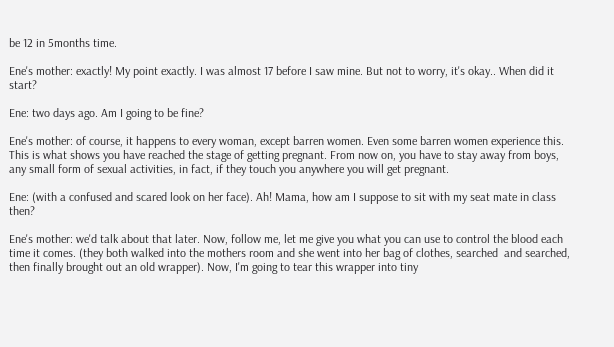be 12 in 5months time.

Ene's mother: exactly! My point exactly. I was almost 17 before I saw mine. But not to worry, it's okay.. When did it start?

Ene: two days ago. Am I going to be fine?

Ene's mother: of course, it happens to every woman, except barren women. Even some barren women experience this. This is what shows you have reached the stage of getting pregnant. From now on, you have to stay away from boys, any small form of sexual activities, in fact, if they touch you anywhere you will get pregnant.

Ene: (with a confused and scared look on her face). Ah! Mama, how am I suppose to sit with my seat mate in class then?

Ene's mother: we'd talk about that later. Now, follow me, let me give you what you can use to control the blood each time it comes. (they both walked into the mothers room and she went into her bag of clothes, searched  and searched, then finally brought out an old wrapper). Now, I'm going to tear this wrapper into tiny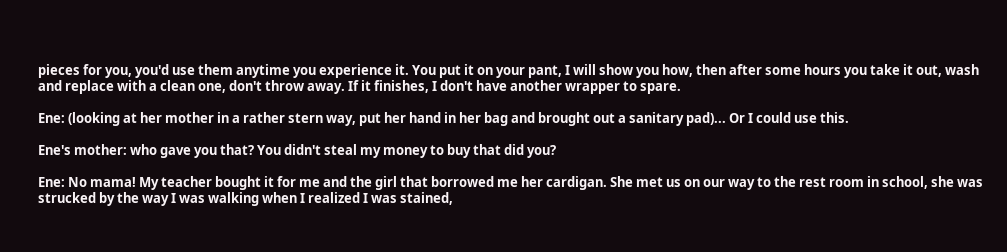pieces for you, you'd use them anytime you experience it. You put it on your pant, I will show you how, then after some hours you take it out, wash and replace with a clean one, don't throw away. If it finishes, I don't have another wrapper to spare.

Ene: (looking at her mother in a rather stern way, put her hand in her bag and brought out a sanitary pad)... Or I could use this.

Ene's mother: who gave you that? You didn't steal my money to buy that did you?

Ene: No mama! My teacher bought it for me and the girl that borrowed me her cardigan. She met us on our way to the rest room in school, she was strucked by the way I was walking when I realized I was stained,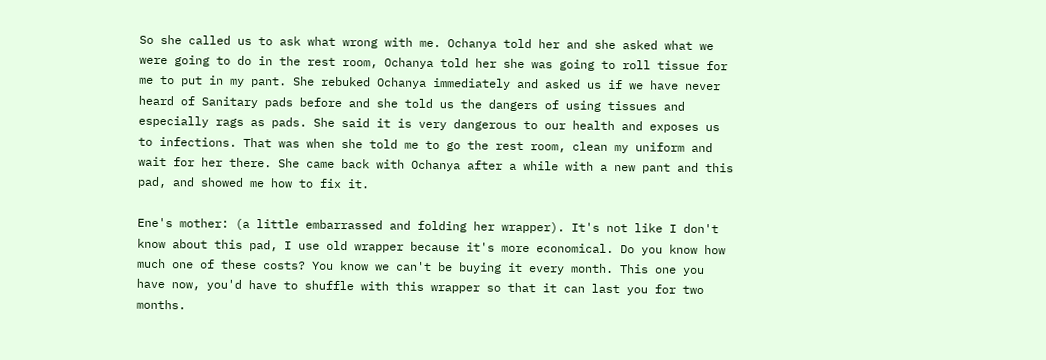So she called us to ask what wrong with me. Ochanya told her and she asked what we were going to do in the rest room, Ochanya told her she was going to roll tissue for me to put in my pant. She rebuked Ochanya immediately and asked us if we have never heard of Sanitary pads before and she told us the dangers of using tissues and especially rags as pads. She said it is very dangerous to our health and exposes us to infections. That was when she told me to go the rest room, clean my uniform and wait for her there. She came back with Ochanya after a while with a new pant and this pad, and showed me how to fix it.

Ene's mother: (a little embarrassed and folding her wrapper). It's not like I don't know about this pad, I use old wrapper because it's more economical. Do you know how much one of these costs? You know we can't be buying it every month. This one you have now, you'd have to shuffle with this wrapper so that it can last you for two months.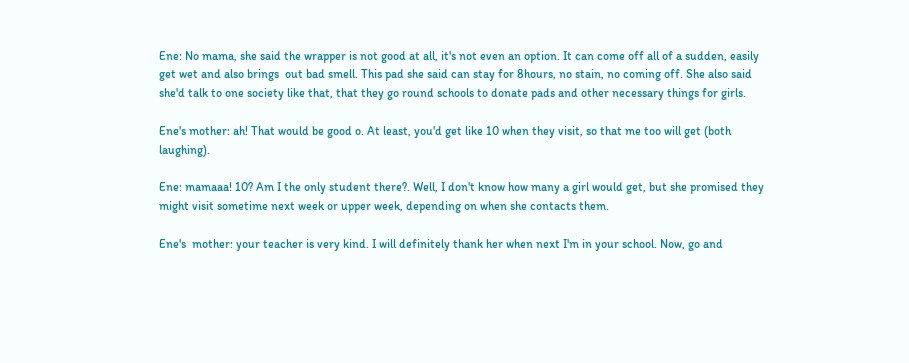Ene: No mama, she said the wrapper is not good at all, it's not even an option. It can come off all of a sudden, easily get wet and also brings  out bad smell. This pad she said can stay for 8hours, no stain, no coming off. She also said she'd talk to one society like that, that they go round schools to donate pads and other necessary things for girls.

Ene's mother: ah! That would be good o. At least, you'd get like 10 when they visit, so that me too will get (both laughing).

Ene: mamaaa! 10? Am I the only student there?. Well, I don't know how many a girl would get, but she promised they might visit sometime next week or upper week, depending on when she contacts them.

Ene's  mother: your teacher is very kind. I will definitely thank her when next I'm in your school. Now, go and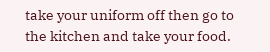take your uniform off then go to the kitchen and take your food.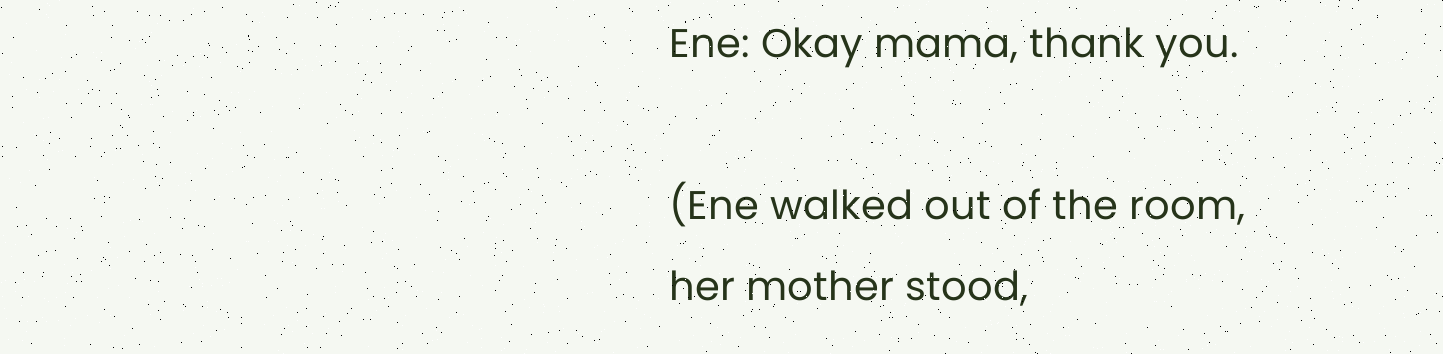Ene: Okay mama, thank you.

(Ene walked out of the room, her mother stood,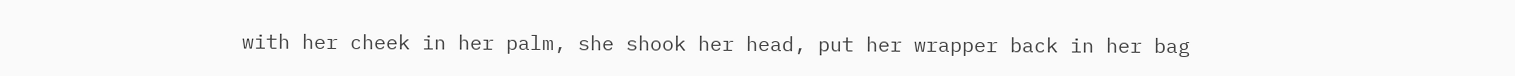with her cheek in her palm, she shook her head, put her wrapper back in her bag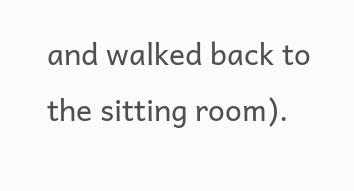and walked back to the sitting room).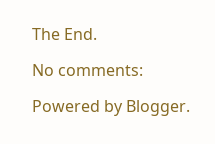The End.

No comments:

Powered by Blogger.